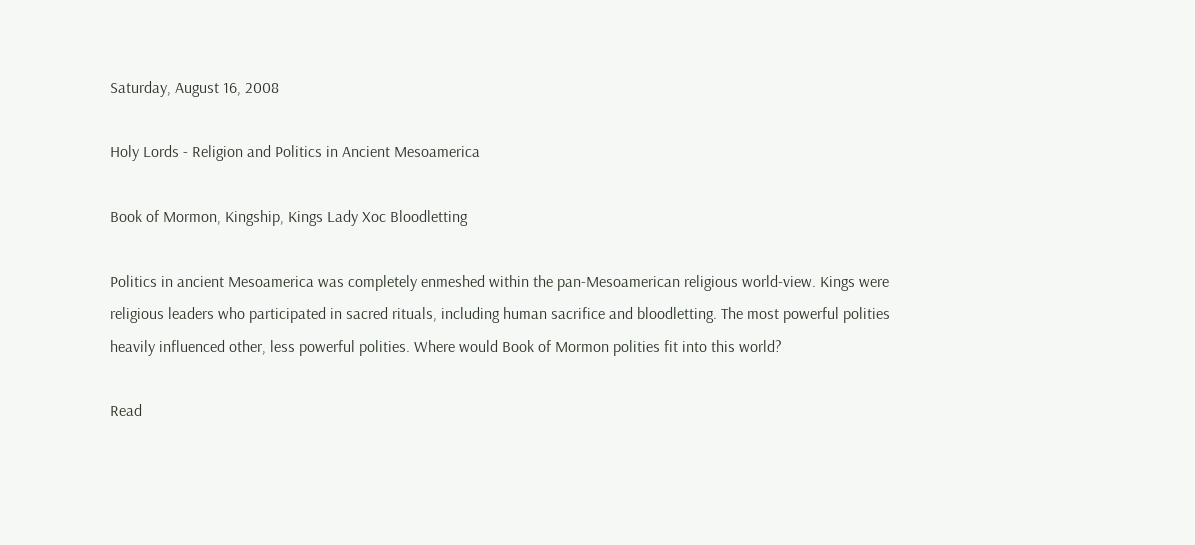Saturday, August 16, 2008

Holy Lords - Religion and Politics in Ancient Mesoamerica

Book of Mormon, Kingship, Kings Lady Xoc Bloodletting

Politics in ancient Mesoamerica was completely enmeshed within the pan-Mesoamerican religious world-view. Kings were religious leaders who participated in sacred rituals, including human sacrifice and bloodletting. The most powerful polities heavily influenced other, less powerful polities. Where would Book of Mormon polities fit into this world?

Read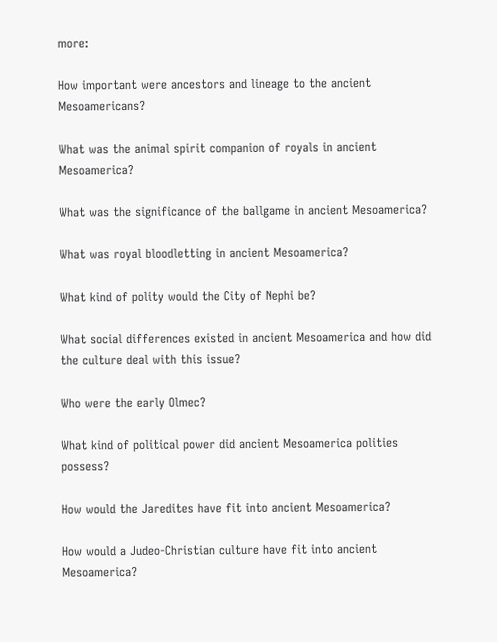more:

How important were ancestors and lineage to the ancient Mesoamericans?

What was the animal spirit companion of royals in ancient Mesoamerica?

What was the significance of the ballgame in ancient Mesoamerica?

What was royal bloodletting in ancient Mesoamerica?

What kind of polity would the City of Nephi be?

What social differences existed in ancient Mesoamerica and how did the culture deal with this issue?

Who were the early Olmec?

What kind of political power did ancient Mesoamerica polities possess?

How would the Jaredites have fit into ancient Mesoamerica?

How would a Judeo-Christian culture have fit into ancient Mesoamerica?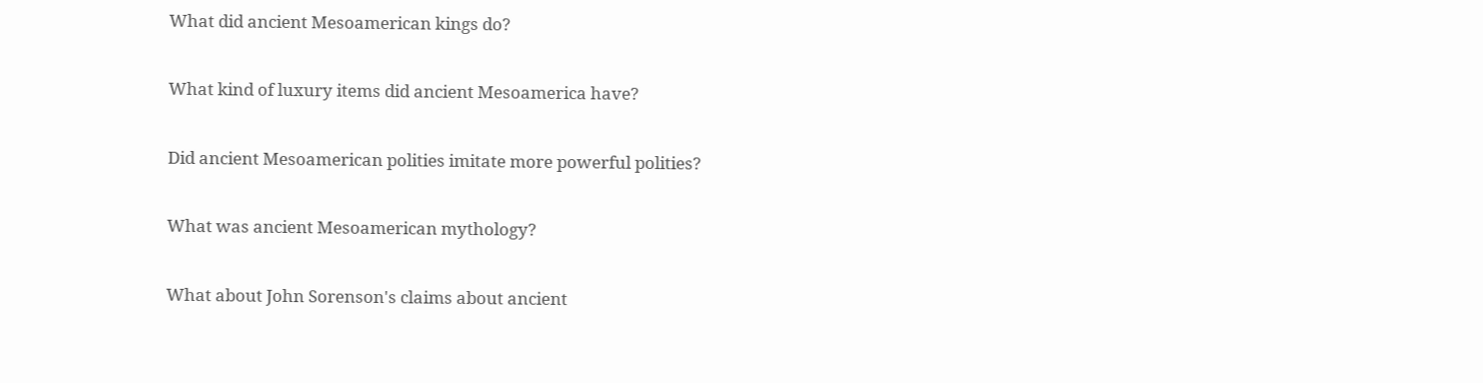What did ancient Mesoamerican kings do?

What kind of luxury items did ancient Mesoamerica have?

Did ancient Mesoamerican polities imitate more powerful polities?

What was ancient Mesoamerican mythology?

What about John Sorenson's claims about ancient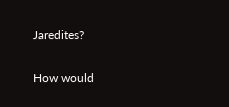Jaredites?

How would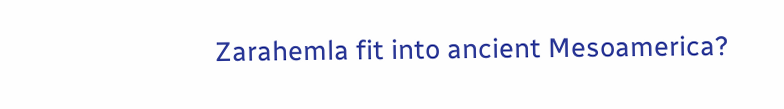Zarahemla fit into ancient Mesoamerica?